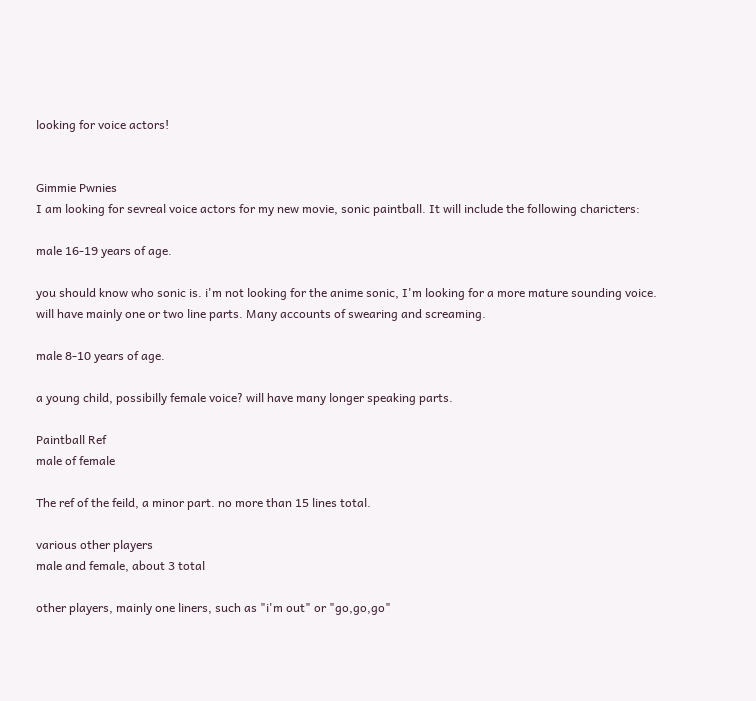looking for voice actors!


Gimmie Pwnies
I am looking for sevreal voice actors for my new movie, sonic paintball. It will include the following charicters:

male 16-19 years of age.

you should know who sonic is. i'm not looking for the anime sonic, I'm looking for a more mature sounding voice. will have mainly one or two line parts. Many accounts of swearing and screaming.

male 8-10 years of age.

a young child, possibilly female voice? will have many longer speaking parts.

Paintball Ref
male of female

The ref of the feild, a minor part. no more than 15 lines total.

various other players
male and female, about 3 total

other players, mainly one liners, such as "i'm out" or "go,go,go"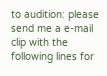to audition: please send me a e-mail clip with the following lines for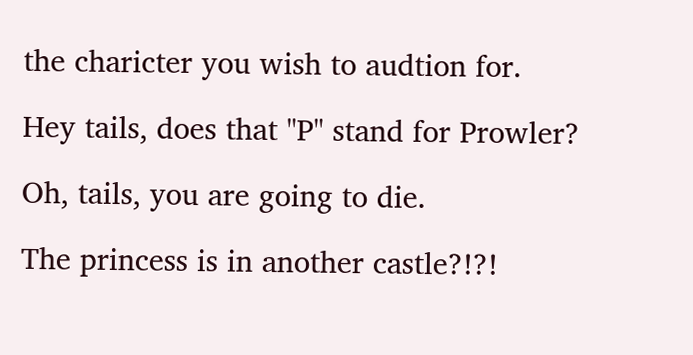the charicter you wish to audtion for.

Hey tails, does that "P" stand for Prowler?

Oh, tails, you are going to die.

The princess is in another castle?!?!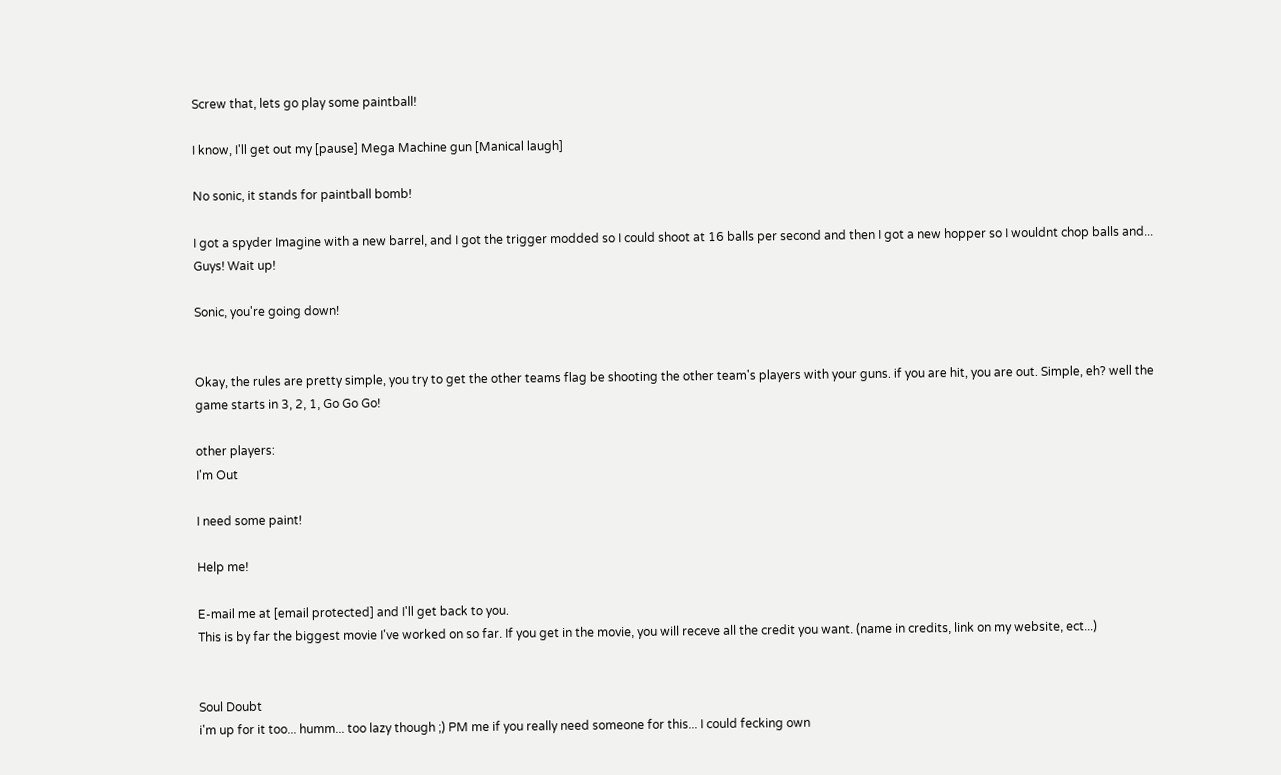Screw that, lets go play some paintball!

I know, I'll get out my [pause] Mega Machine gun [Manical laugh]

No sonic, it stands for paintball bomb!

I got a spyder Imagine with a new barrel, and I got the trigger modded so I could shoot at 16 balls per second and then I got a new hopper so I wouldnt chop balls and... Guys! Wait up!

Sonic, you're going down!


Okay, the rules are pretty simple, you try to get the other teams flag be shooting the other team's players with your guns. if you are hit, you are out. Simple, eh? well the game starts in 3, 2, 1, Go Go Go!

other players:
I'm Out

I need some paint!

Help me!

E-mail me at [email protected] and I'll get back to you.
This is by far the biggest movie I've worked on so far. If you get in the movie, you will receve all the credit you want. (name in credits, link on my website, ect...)


Soul Doubt
i'm up for it too... humm... too lazy though ;) PM me if you really need someone for this... I could fecking own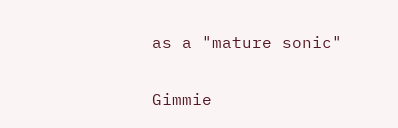as a "mature sonic"


Gimmie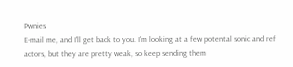Pwnies
E-mail me, and I'll get back to you. I'm looking at a few potental sonic and ref actors, but they are pretty weak, so keep sending them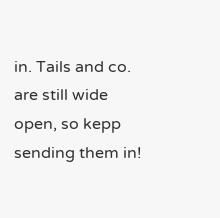in. Tails and co. are still wide open, so kepp sending them in!